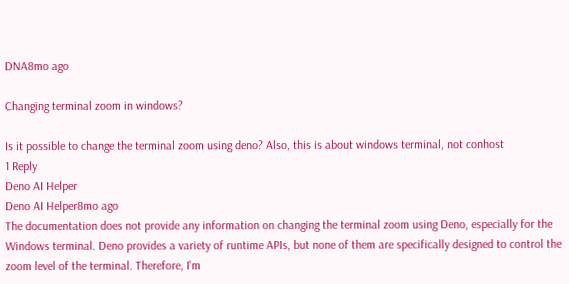DNA8mo ago

Changing terminal zoom in windows?

Is it possible to change the terminal zoom using deno? Also, this is about windows terminal, not conhost
1 Reply
Deno AI Helper
Deno AI Helper8mo ago
The documentation does not provide any information on changing the terminal zoom using Deno, especially for the Windows terminal. Deno provides a variety of runtime APIs, but none of them are specifically designed to control the zoom level of the terminal. Therefore, I'm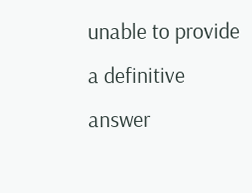unable to provide a definitive answer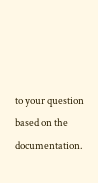to your question based on the documentation.